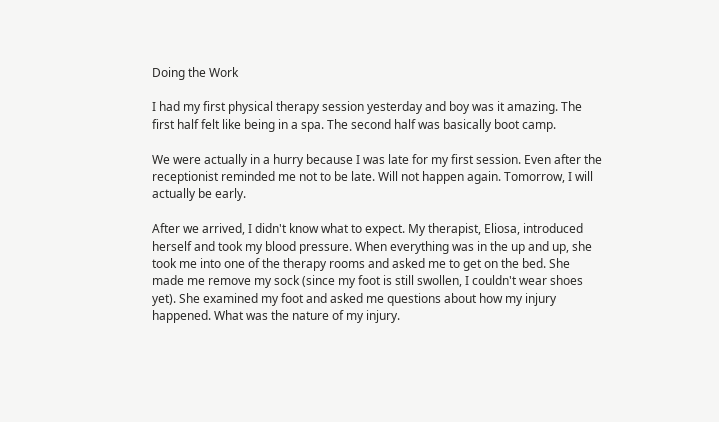Doing the Work

I had my first physical therapy session yesterday and boy was it amazing. The first half felt like being in a spa. The second half was basically boot camp.

We were actually in a hurry because I was late for my first session. Even after the receptionist reminded me not to be late. Will not happen again. Tomorrow, I will actually be early.

After we arrived, I didn't know what to expect. My therapist, Eliosa, introduced herself and took my blood pressure. When everything was in the up and up, she took me into one of the therapy rooms and asked me to get on the bed. She made me remove my sock (since my foot is still swollen, I couldn't wear shoes yet). She examined my foot and asked me questions about how my injury happened. What was the nature of my injury.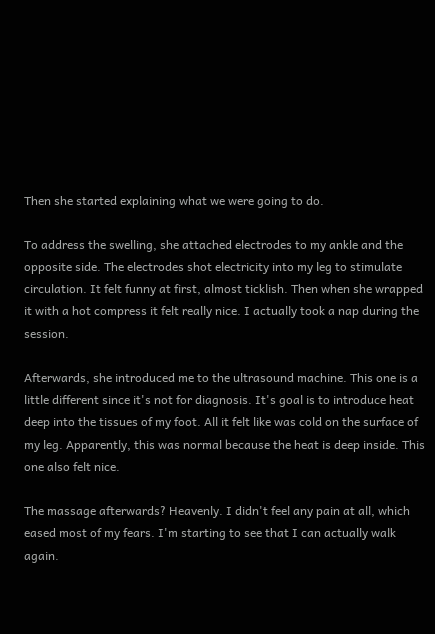Then she started explaining what we were going to do.

To address the swelling, she attached electrodes to my ankle and the opposite side. The electrodes shot electricity into my leg to stimulate circulation. It felt funny at first, almost ticklish. Then when she wrapped it with a hot compress it felt really nice. I actually took a nap during the session.

Afterwards, she introduced me to the ultrasound machine. This one is a little different since it's not for diagnosis. It's goal is to introduce heat deep into the tissues of my foot. All it felt like was cold on the surface of my leg. Apparently, this was normal because the heat is deep inside. This one also felt nice.

The massage afterwards? Heavenly. I didn't feel any pain at all, which eased most of my fears. I'm starting to see that I can actually walk again.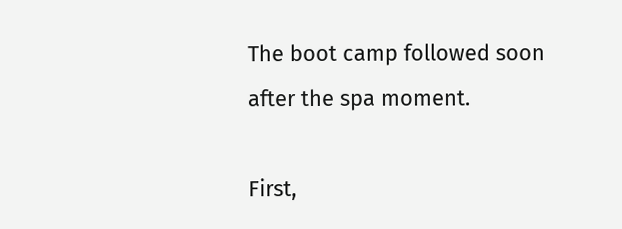The boot camp followed soon after the spa moment.

First,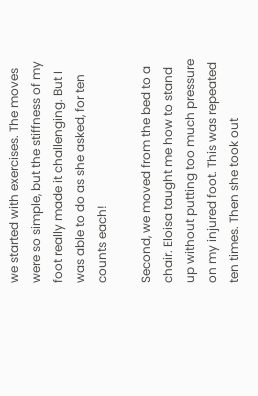we started with exercises. The moves were so simple, but the stiffness of my foot really made it challenging. But I was able to do as she asked, for ten counts each!

Second, we moved from the bed to a chair. Eloisa taught me how to stand up without putting too much pressure on my injured foot. This was repeated ten times. Then she took out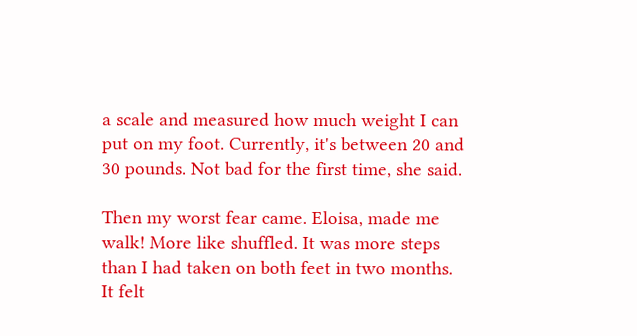a scale and measured how much weight I can put on my foot. Currently, it's between 20 and 30 pounds. Not bad for the first time, she said.

Then my worst fear came. Eloisa, made me walk! More like shuffled. It was more steps than I had taken on both feet in two months. It felt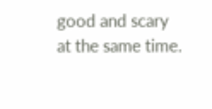good and scary at the same time.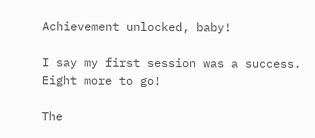Achievement unlocked, baby!

I say my first session was a success. Eight more to go!

The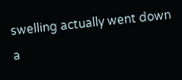swelling actually went down a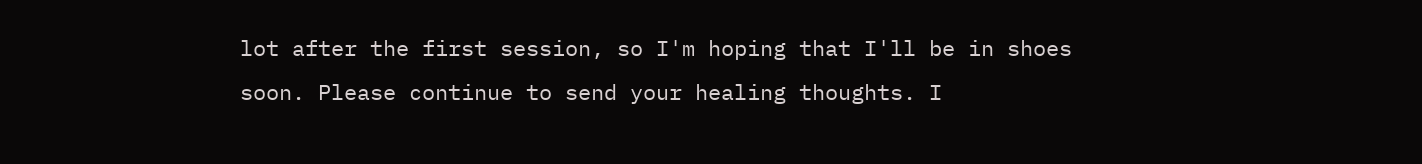lot after the first session, so I'm hoping that I'll be in shoes soon. Please continue to send your healing thoughts. I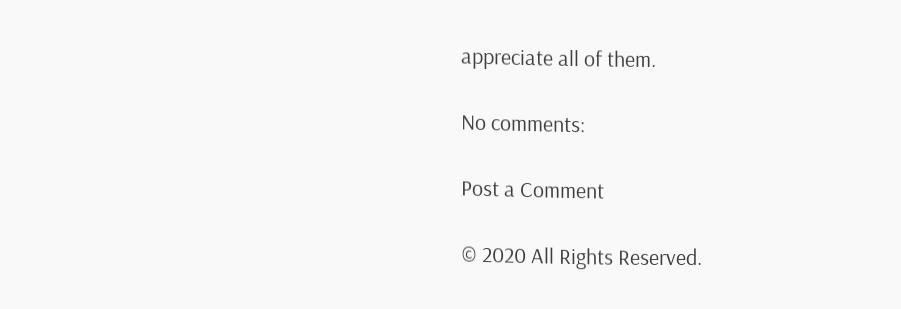appreciate all of them.

No comments:

Post a Comment

© 2020 All Rights Reserved.